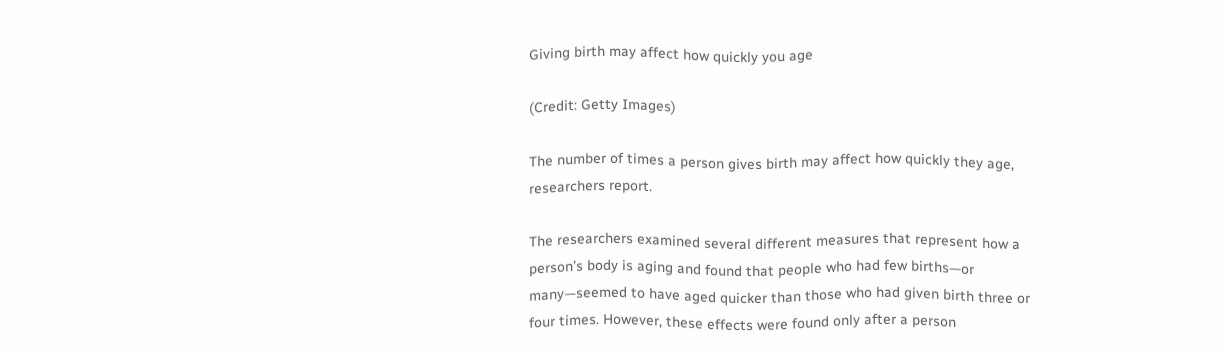Giving birth may affect how quickly you age

(Credit: Getty Images)

The number of times a person gives birth may affect how quickly they age, researchers report.

The researchers examined several different measures that represent how a person’s body is aging and found that people who had few births—or many—seemed to have aged quicker than those who had given birth three or four times. However, these effects were found only after a person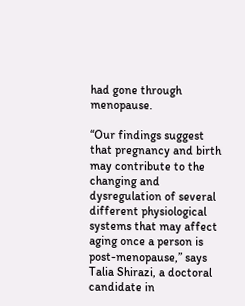had gone through menopause.

“Our findings suggest that pregnancy and birth may contribute to the changing and dysregulation of several different physiological systems that may affect aging once a person is post-menopause,” says Talia Shirazi, a doctoral candidate in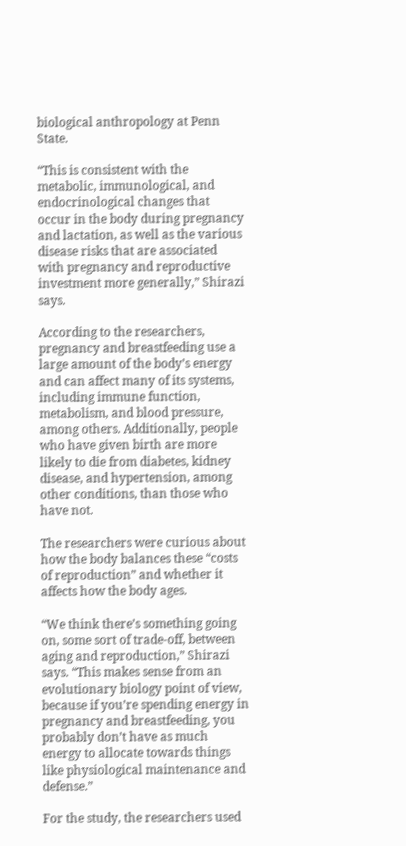biological anthropology at Penn State.

“This is consistent with the metabolic, immunological, and endocrinological changes that occur in the body during pregnancy and lactation, as well as the various disease risks that are associated with pregnancy and reproductive investment more generally,” Shirazi says.

According to the researchers, pregnancy and breastfeeding use a large amount of the body’s energy and can affect many of its systems, including immune function, metabolism, and blood pressure, among others. Additionally, people who have given birth are more likely to die from diabetes, kidney disease, and hypertension, among other conditions, than those who have not.

The researchers were curious about how the body balances these “costs of reproduction” and whether it affects how the body ages.

“We think there’s something going on, some sort of trade-off, between aging and reproduction,” Shirazi says. “This makes sense from an evolutionary biology point of view, because if you’re spending energy in pregnancy and breastfeeding, you probably don’t have as much energy to allocate towards things like physiological maintenance and defense.”

For the study, the researchers used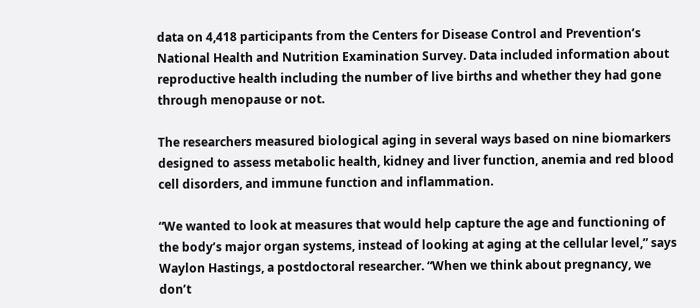data on 4,418 participants from the Centers for Disease Control and Prevention’s National Health and Nutrition Examination Survey. Data included information about reproductive health including the number of live births and whether they had gone through menopause or not.

The researchers measured biological aging in several ways based on nine biomarkers designed to assess metabolic health, kidney and liver function, anemia and red blood cell disorders, and immune function and inflammation.

“We wanted to look at measures that would help capture the age and functioning of the body’s major organ systems, instead of looking at aging at the cellular level,” says Waylon Hastings, a postdoctoral researcher. “When we think about pregnancy, we don’t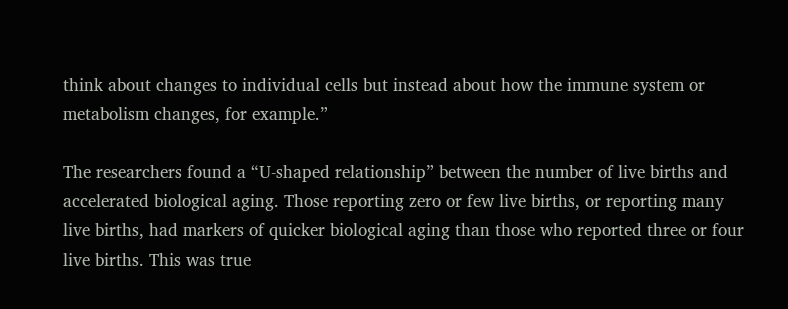think about changes to individual cells but instead about how the immune system or metabolism changes, for example.”

The researchers found a “U-shaped relationship” between the number of live births and accelerated biological aging. Those reporting zero or few live births, or reporting many live births, had markers of quicker biological aging than those who reported three or four live births. This was true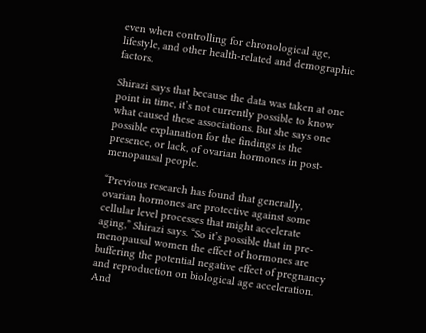even when controlling for chronological age, lifestyle, and other health-related and demographic factors.

Shirazi says that because the data was taken at one point in time, it’s not currently possible to know what caused these associations. But she says one possible explanation for the findings is the presence, or lack, of ovarian hormones in post-menopausal people.

“Previous research has found that generally, ovarian hormones are protective against some cellular level processes that might accelerate aging,” Shirazi says. “So it’s possible that in pre-menopausal women the effect of hormones are buffering the potential negative effect of pregnancy and reproduction on biological age acceleration. And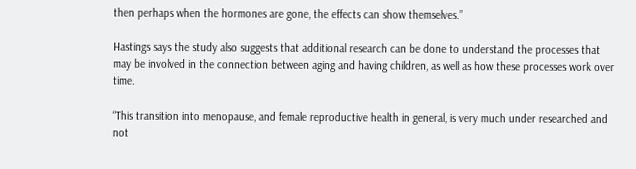then perhaps when the hormones are gone, the effects can show themselves.”

Hastings says the study also suggests that additional research can be done to understand the processes that may be involved in the connection between aging and having children, as well as how these processes work over time.

“This transition into menopause, and female reproductive health in general, is very much under researched and not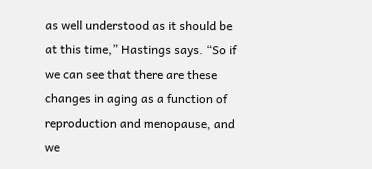as well understood as it should be at this time,” Hastings says. “So if we can see that there are these changes in aging as a function of reproduction and menopause, and we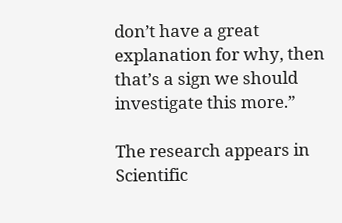don’t have a great explanation for why, then that’s a sign we should investigate this more.”

The research appears in Scientific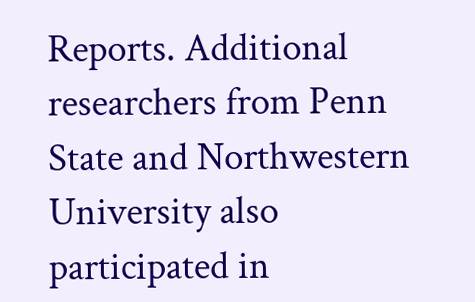Reports. Additional researchers from Penn State and Northwestern University also participated in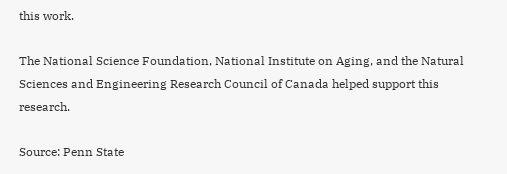this work.

The National Science Foundation, National Institute on Aging, and the Natural Sciences and Engineering Research Council of Canada helped support this research.

Source: Penn State